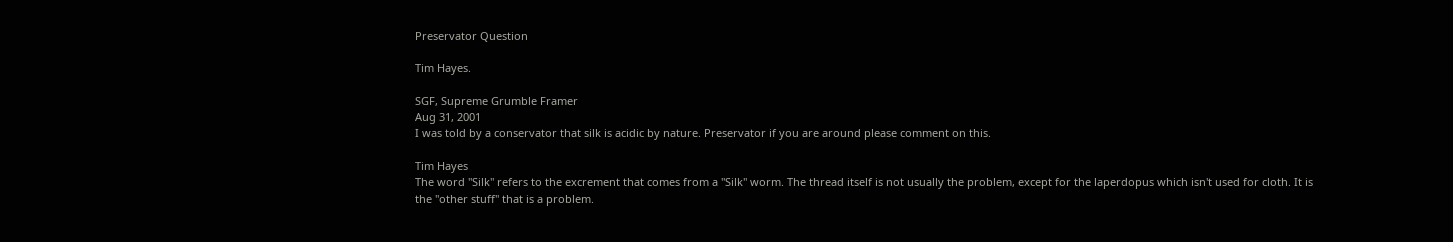Preservator Question

Tim Hayes.

SGF, Supreme Grumble Framer
Aug 31, 2001
I was told by a conservator that silk is acidic by nature. Preservator if you are around please comment on this.

Tim Hayes
The word "Silk" refers to the excrement that comes from a "Silk" worm. The thread itself is not usually the problem, except for the laperdopus which isn't used for cloth. It is the "other stuff" that is a problem.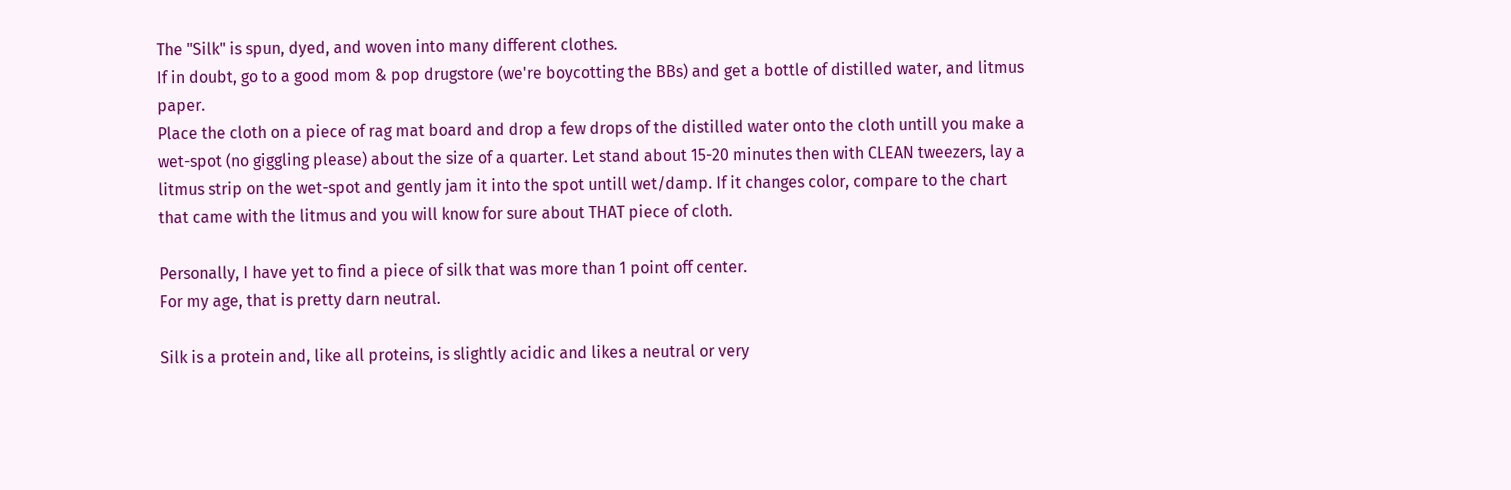The "Silk" is spun, dyed, and woven into many different clothes.
If in doubt, go to a good mom & pop drugstore (we're boycotting the BBs) and get a bottle of distilled water, and litmus paper.
Place the cloth on a piece of rag mat board and drop a few drops of the distilled water onto the cloth untill you make a wet-spot (no giggling please) about the size of a quarter. Let stand about 15-20 minutes then with CLEAN tweezers, lay a litmus strip on the wet-spot and gently jam it into the spot untill wet/damp. If it changes color, compare to the chart that came with the litmus and you will know for sure about THAT piece of cloth.

Personally, I have yet to find a piece of silk that was more than 1 point off center.
For my age, that is pretty darn neutral.

Silk is a protein and, like all proteins, is slightly acidic and likes a neutral or very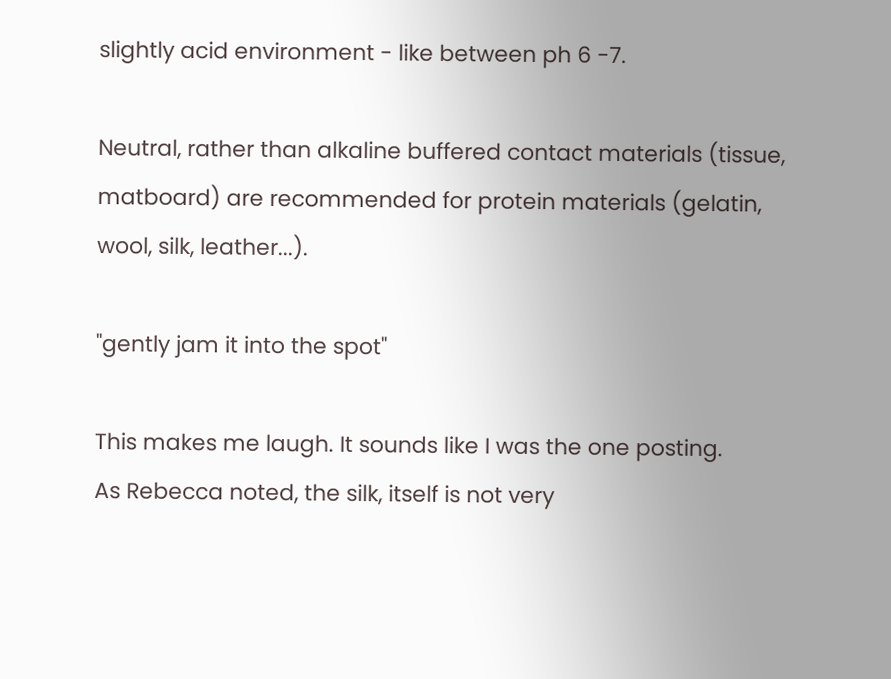slightly acid environment - like between ph 6 -7.

Neutral, rather than alkaline buffered contact materials (tissue, matboard) are recommended for protein materials (gelatin, wool, silk, leather...).

"gently jam it into the spot"

This makes me laugh. It sounds like I was the one posting.
As Rebecca noted, the silk, itself is not very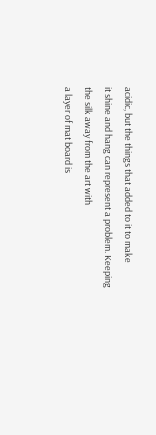acidic, but the things that added to it to make
it shine and hang can represent a problem. Keeping the silk away from the art with
a layer of mat board is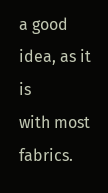a good idea, as it is
with most fabrics.